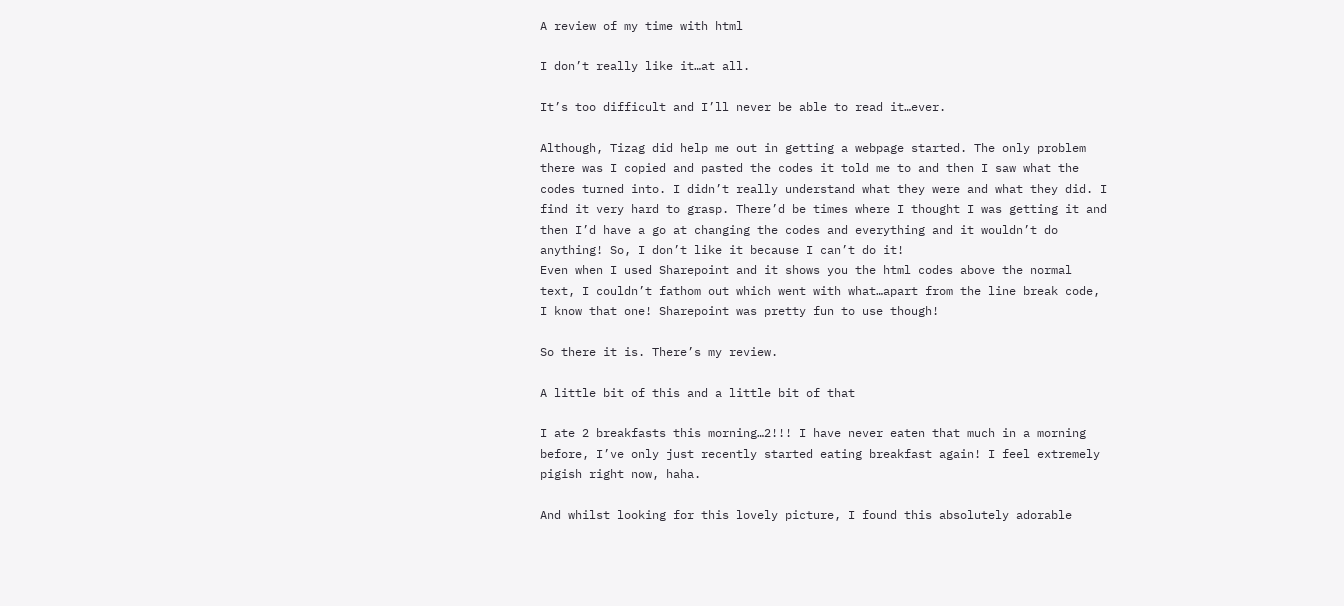A review of my time with html

I don’t really like it…at all.

It’s too difficult and I’ll never be able to read it…ever.

Although, Tizag did help me out in getting a webpage started. The only problem there was I copied and pasted the codes it told me to and then I saw what the codes turned into. I didn’t really understand what they were and what they did. I find it very hard to grasp. There’d be times where I thought I was getting it and then I’d have a go at changing the codes and everything and it wouldn’t do anything! So, I don’t like it because I can’t do it!
Even when I used Sharepoint and it shows you the html codes above the normal text, I couldn’t fathom out which went with what…apart from the line break code, I know that one! Sharepoint was pretty fun to use though!

So there it is. There’s my review.

A little bit of this and a little bit of that

I ate 2 breakfasts this morning…2!!! I have never eaten that much in a morning before, I’ve only just recently started eating breakfast again! I feel extremely pigish right now, haha.

And whilst looking for this lovely picture, I found this absolutely adorable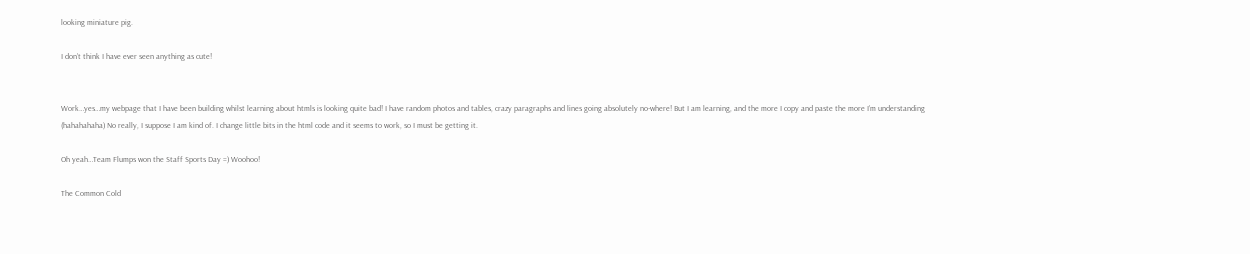looking miniature pig.

I don’t think I have ever seen anything as cute!


Work…yes…my webpage that I have been building whilst learning about htmls is looking quite bad! I have random photos and tables, crazy paragraphs and lines going absolutely no-where! But I am learning, and the more I copy and paste the more I’m understanding (hahahahaha) No really, I suppose I am kind of. I change little bits in the html code and it seems to work, so I must be getting it.

Oh yeah…Team Flumps won the Staff Sports Day =) Woohoo!

The Common Cold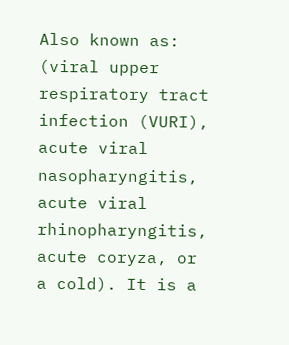Also known as: (viral upper respiratory tract infection (VURI), acute viral nasopharyngitis, acute viral rhinopharyngitis, acute coryza, or a cold). It is a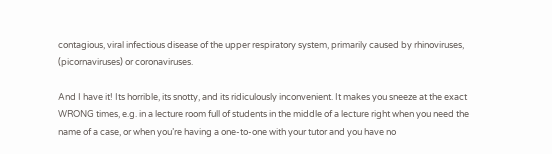contagious, viral infectious disease of the upper respiratory system, primarily caused by rhinoviruses, (picornaviruses) or coronaviruses.

And I have it! Its horrible, its snotty, and its ridiculously inconvenient. It makes you sneeze at the exact WRONG times, e.g. in a lecture room full of students in the middle of a lecture right when you need the name of a case, or when you’re having a one-to-one with your tutor and you have no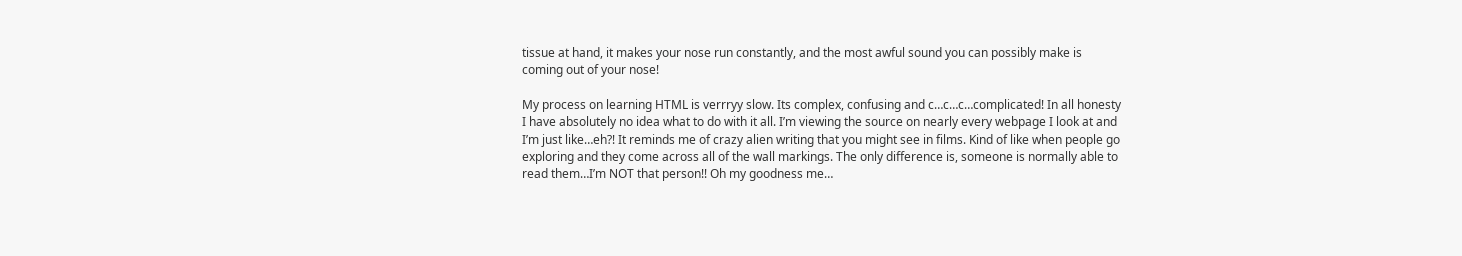tissue at hand, it makes your nose run constantly, and the most awful sound you can possibly make is coming out of your nose!

My process on learning HTML is verrryy slow. Its complex, confusing and c…c…c…complicated! In all honesty I have absolutely no idea what to do with it all. I’m viewing the source on nearly every webpage I look at and I’m just like…eh?! It reminds me of crazy alien writing that you might see in films. Kind of like when people go exploring and they come across all of the wall markings. The only difference is, someone is normally able to read them…I’m NOT that person!! Oh my goodness me…